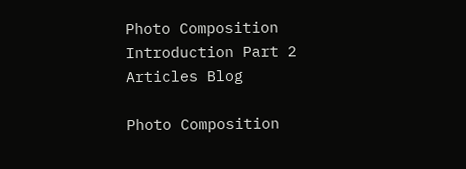Photo Composition Introduction Part 2
Articles Blog

Photo Composition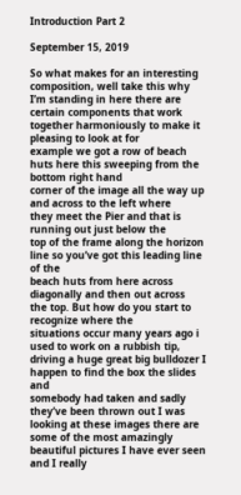Introduction Part 2

September 15, 2019

So what makes for an interesting composition, well take this why I’m standing in here there are certain components that work
together harmoniously to make it pleasing to look at for
example we got a row of beach huts here this sweeping from the bottom right hand
corner of the image all the way up and across to the left where
they meet the Pier and that is running out just below the
top of the frame along the horizon line so you’ve got this leading line of the
beach huts from here across diagonally and then out across
the top. But how do you start to recognize where the
situations occur many years ago i used to work on a rubbish tip, driving a huge great big bulldozer I happen to find the box the slides and
somebody had taken and sadly they’ve been thrown out I was looking at these images there are
some of the most amazingly beautiful pictures I have ever seen and I really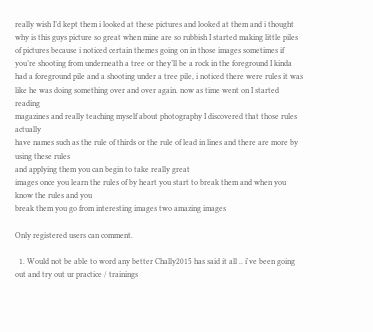really wish I’d kept them i looked at these pictures and looked at them and i thought why is this guys picture so great when mine are so rubbish I started making little piles of pictures because i noticed certain themes going on in those images sometimes if you’re shooting from underneath a tree or they’ll be a rock in the foreground I kinda had a foreground pile and a shooting under a tree pile, i noticed there were rules it was like he was doing something over and over again. now as time went on I started reading
magazines and really teaching myself about photography I discovered that those rules actually
have names such as the rule of thirds or the rule of lead in lines and there are more by using these rules
and applying them you can begin to take really great
images once you learn the rules of by heart you start to break them and when you know the rules and you
break them you go from interesting images two amazing images

Only registered users can comment.

  1. Would not be able to word any better Chally2015 has said it all .. i've been going out and try out ur practice / trainings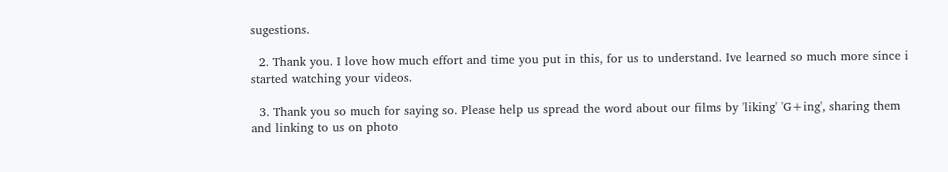sugestions.

  2. Thank you. I love how much effort and time you put in this, for us to understand. Ive learned so much more since i started watching your videos.

  3. Thank you so much for saying so. Please help us spread the word about our films by 'liking' 'G+ing', sharing them and linking to us on photo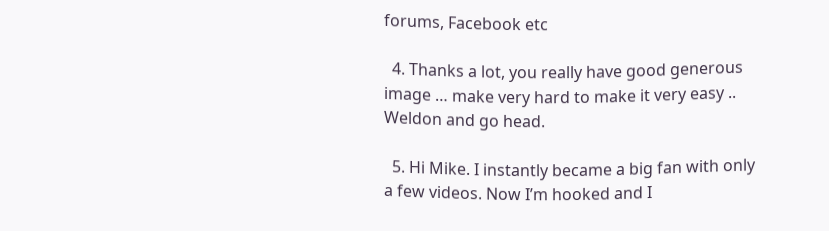forums, Facebook etc

  4. Thanks a lot, you really have good generous image … make very hard to make it very easy .. Weldon and go head.

  5. Hi Mike. I instantly became a big fan with only a few videos. Now I’m hooked and I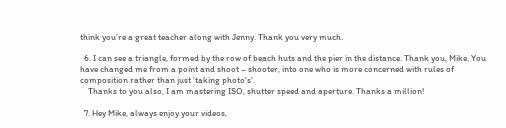think you’re a great teacher along with Jenny. Thank you very much.

  6. I can see a triangle, formed by the row of beach huts and the pier in the distance. Thank you, Mike. You have changed me from a point and shoot – shooter, into one who is more concerned with rules of composition rather than just 'taking photo's'.
    Thanks to you also, I am mastering ISO, shutter speed and aperture. Thanks a million!

  7. Hey Mike, always enjoy your videos,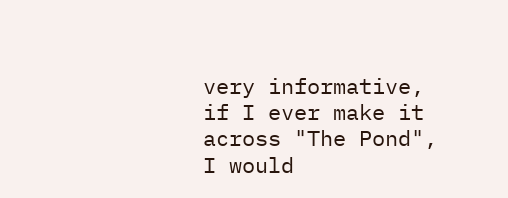very informative, if I ever make it across "The Pond", I would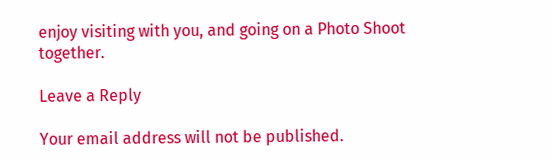enjoy visiting with you, and going on a Photo Shoot together.

Leave a Reply

Your email address will not be published.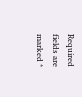Required fields are marked *